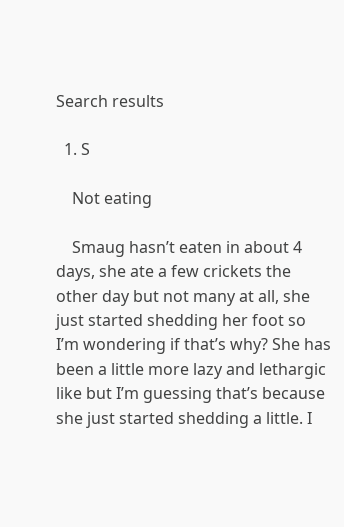Search results

  1. S

    Not eating

    Smaug hasn’t eaten in about 4 days, she ate a few crickets the other day but not many at all, she just started shedding her foot so I’m wondering if that’s why? She has been a little more lazy and lethargic like but I’m guessing that’s because she just started shedding a little. I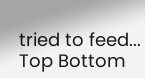tried to feed...
Top Bottom